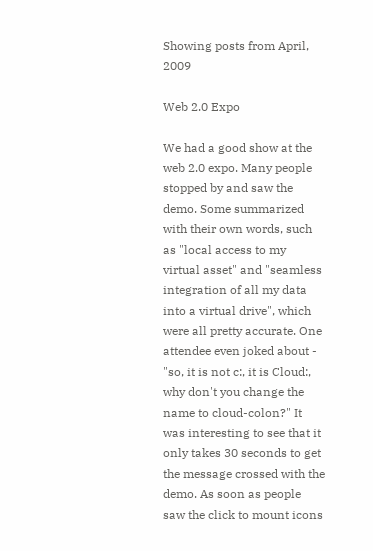Showing posts from April, 2009

Web 2.0 Expo

We had a good show at the web 2.0 expo. Many people stopped by and saw the demo. Some summarized with their own words, such as "local access to my virtual asset" and "seamless integration of all my data into a virtual drive", which were all pretty accurate. One attendee even joked about - "so, it is not c:, it is Cloud:, why don't you change the name to cloud-colon?" It was interesting to see that it only takes 30 seconds to get the message crossed with the demo. As soon as people saw the click to mount icons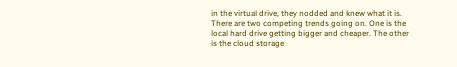in the virtual drive, they nodded and knew what it is. There are two competing trends going on. One is the local hard drive getting bigger and cheaper. The other is the cloud storage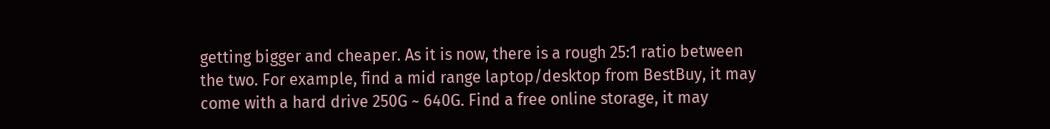getting bigger and cheaper. As it is now, there is a rough 25:1 ratio between the two. For example, find a mid range laptop/desktop from BestBuy, it may come with a hard drive 250G ~ 640G. Find a free online storage, it may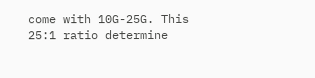come with 10G-25G. This 25:1 ratio determine